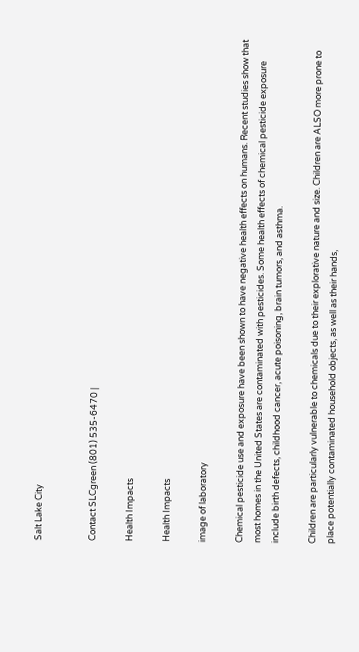Salt Lake City


Contact SLCgreen (801) 535-6470 |

Health Impacts

Health Impacts

image of laboratory

Chemical pesticide use and exposure have been shown to have negative health effects on humans. Recent studies show that most homes in the United States are contaminated with pesticides. Some health effects of chemical pesticide exposure include birth defects, childhood cancer, acute poisoning, brain tumors, and asthma.

Children are particularly vulnerable to chemicals due to their explorative nature and size. Children are ALSO more prone to place potentially contaminated household objects, as well as their hands,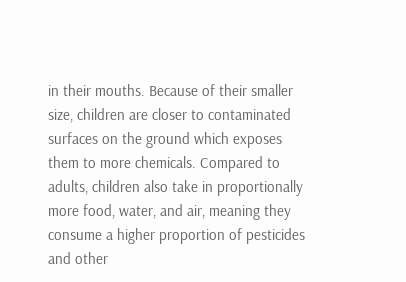in their mouths. Because of their smaller size, children are closer to contaminated surfaces on the ground which exposes them to more chemicals. Compared to adults, children also take in proportionally more food, water, and air, meaning they consume a higher proportion of pesticides and other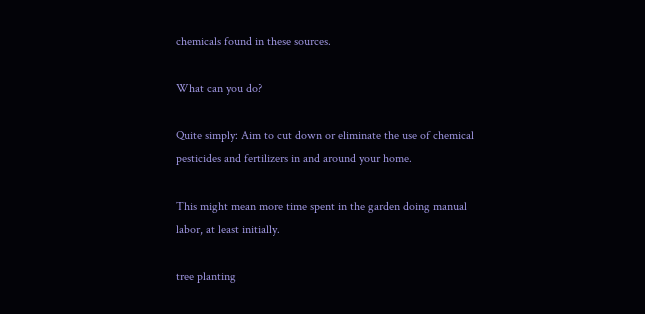chemicals found in these sources.

What can you do?

Quite simply: Aim to cut down or eliminate the use of chemical pesticides and fertilizers in and around your home.

This might mean more time spent in the garden doing manual labor, at least initially.

tree planting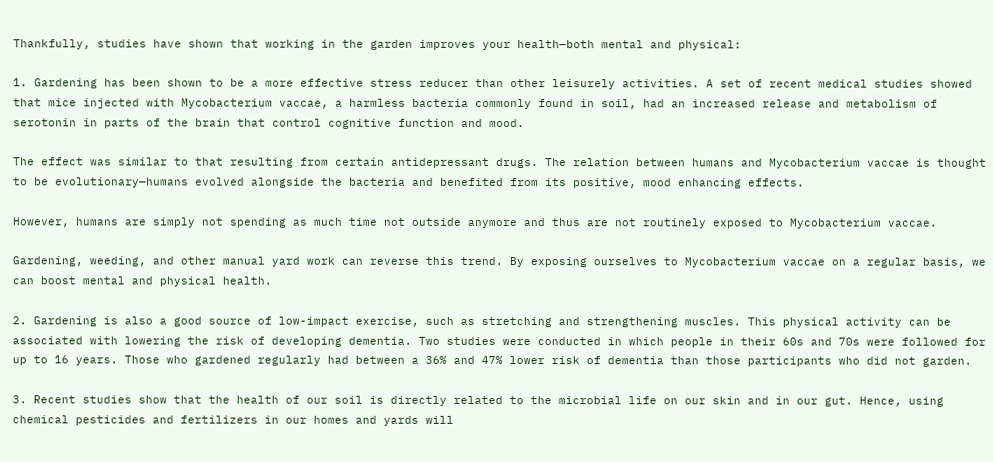Thankfully, studies have shown that working in the garden improves your health—both mental and physical:

1. Gardening has been shown to be a more effective stress reducer than other leisurely activities. A set of recent medical studies showed that mice injected with Mycobacterium vaccae, a harmless bacteria commonly found in soil, had an increased release and metabolism of serotonin in parts of the brain that control cognitive function and mood.

The effect was similar to that resulting from certain antidepressant drugs. The relation between humans and Mycobacterium vaccae is thought to be evolutionary—humans evolved alongside the bacteria and benefited from its positive, mood enhancing effects.

However, humans are simply not spending as much time not outside anymore and thus are not routinely exposed to Mycobacterium vaccae.

Gardening, weeding, and other manual yard work can reverse this trend. By exposing ourselves to Mycobacterium vaccae on a regular basis, we can boost mental and physical health.

2. Gardening is also a good source of low-impact exercise, such as stretching and strengthening muscles. This physical activity can be associated with lowering the risk of developing dementia. Two studies were conducted in which people in their 60s and 70s were followed for up to 16 years. Those who gardened regularly had between a 36% and 47% lower risk of dementia than those participants who did not garden.

3. Recent studies show that the health of our soil is directly related to the microbial life on our skin and in our gut. Hence, using chemical pesticides and fertilizers in our homes and yards will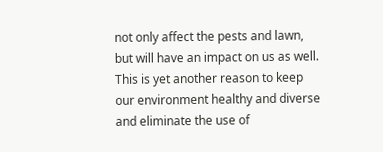not only affect the pests and lawn, but will have an impact on us as well. This is yet another reason to keep our environment healthy and diverse and eliminate the use of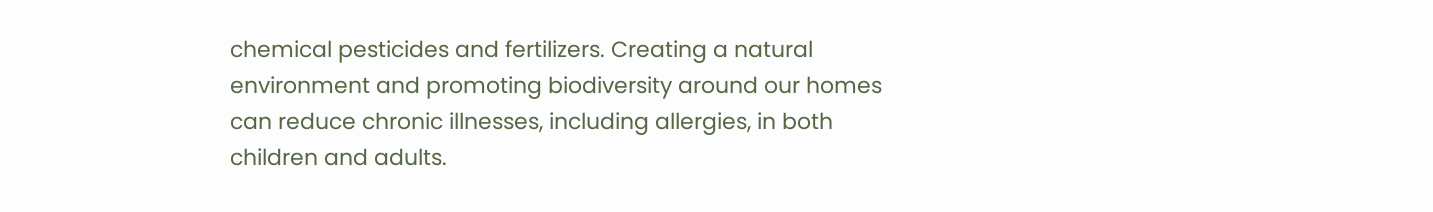chemical pesticides and fertilizers. Creating a natural environment and promoting biodiversity around our homes can reduce chronic illnesses, including allergies, in both children and adults.